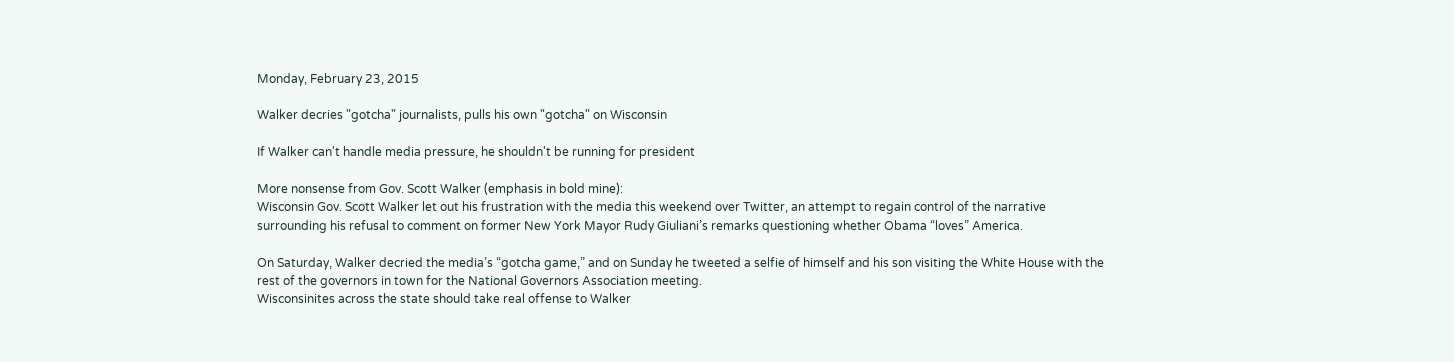Monday, February 23, 2015

Walker decries "gotcha" journalists, pulls his own "gotcha" on Wisconsin

If Walker can't handle media pressure, he shouldn't be running for president

More nonsense from Gov. Scott Walker (emphasis in bold mine):
Wisconsin Gov. Scott Walker let out his frustration with the media this weekend over Twitter, an attempt to regain control of the narrative surrounding his refusal to comment on former New York Mayor Rudy Giuliani’s remarks questioning whether Obama “loves” America.

On Saturday, Walker decried the media’s “gotcha game,” and on Sunday he tweeted a selfie of himself and his son visiting the White House with the rest of the governors in town for the National Governors Association meeting.
Wisconsinites across the state should take real offense to Walker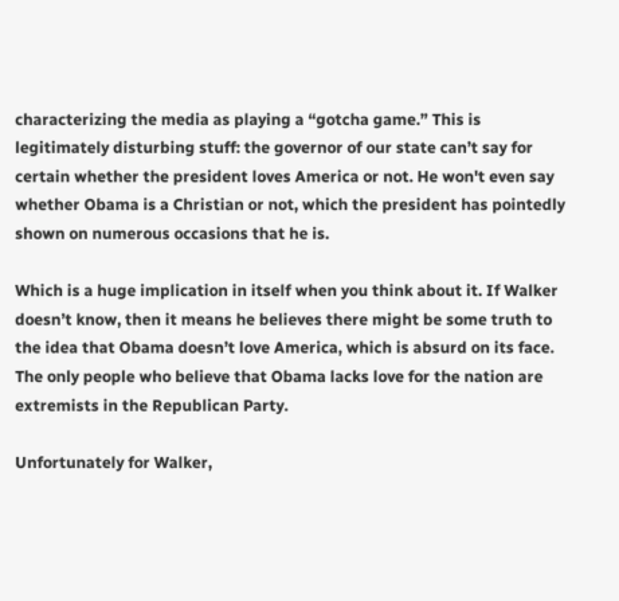characterizing the media as playing a “gotcha game.” This is legitimately disturbing stuff: the governor of our state can’t say for certain whether the president loves America or not. He won't even say whether Obama is a Christian or not, which the president has pointedly shown on numerous occasions that he is.

Which is a huge implication in itself when you think about it. If Walker doesn’t know, then it means he believes there might be some truth to the idea that Obama doesn’t love America, which is absurd on its face. The only people who believe that Obama lacks love for the nation are extremists in the Republican Party.

Unfortunately for Walker,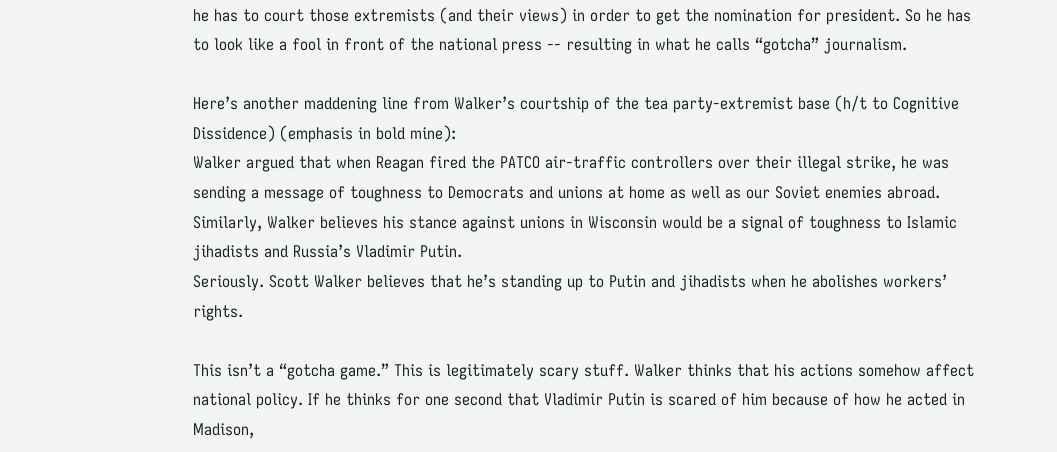he has to court those extremists (and their views) in order to get the nomination for president. So he has to look like a fool in front of the national press -- resulting in what he calls “gotcha” journalism.

Here’s another maddening line from Walker’s courtship of the tea party-extremist base (h/t to Cognitive Dissidence) (emphasis in bold mine):
Walker argued that when Reagan fired the PATCO air-traffic controllers over their illegal strike, he was sending a message of toughness to Democrats and unions at home as well as our Soviet enemies abroad. Similarly, Walker believes his stance against unions in Wisconsin would be a signal of toughness to Islamic jihadists and Russia’s Vladimir Putin.
Seriously. Scott Walker believes that he’s standing up to Putin and jihadists when he abolishes workers’ rights.

This isn’t a “gotcha game.” This is legitimately scary stuff. Walker thinks that his actions somehow affect national policy. If he thinks for one second that Vladimir Putin is scared of him because of how he acted in Madison,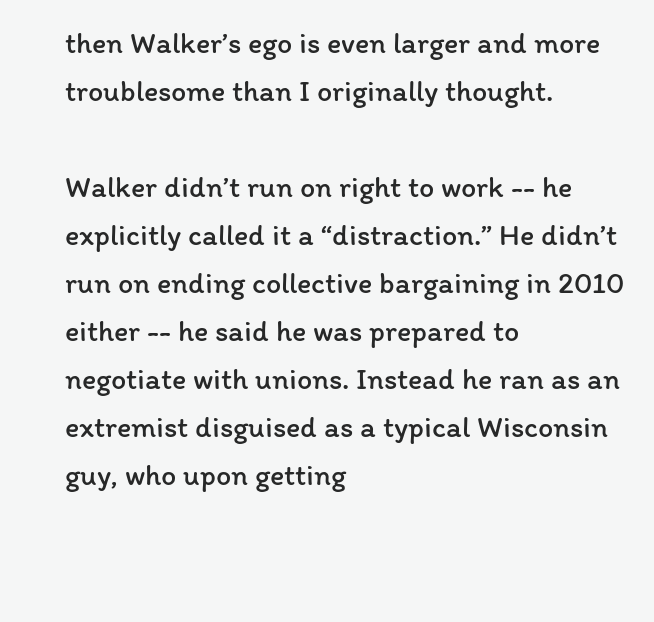then Walker’s ego is even larger and more troublesome than I originally thought.

Walker didn’t run on right to work -- he explicitly called it a “distraction.” He didn’t run on ending collective bargaining in 2010 either -- he said he was prepared to negotiate with unions. Instead he ran as an extremist disguised as a typical Wisconsin guy, who upon getting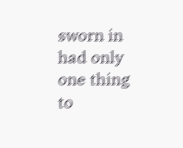sworn in had only one thing to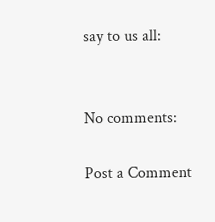say to us all:


No comments:

Post a Comment